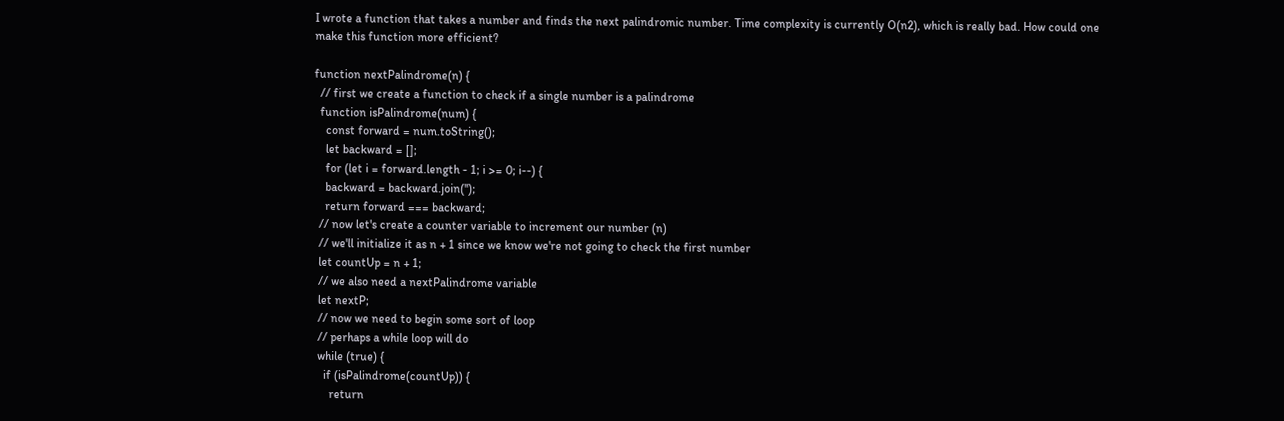I wrote a function that takes a number and finds the next palindromic number. Time complexity is currently O(n2), which is really bad. How could one make this function more efficient?

function nextPalindrome(n) {
  // first we create a function to check if a single number is a palindrome
  function isPalindrome(num) {
    const forward = num.toString();
    let backward = [];
    for (let i = forward.length - 1; i >= 0; i--) {
    backward = backward.join('');
    return forward === backward;
  // now let's create a counter variable to increment our number (n)
  // we'll initialize it as n + 1 since we know we're not going to check the first number
  let countUp = n + 1;
  // we also need a nextPalindrome variable
  let nextP;
  // now we need to begin some sort of loop
  // perhaps a while loop will do
  while (true) {
    if (isPalindrome(countUp)) {
      return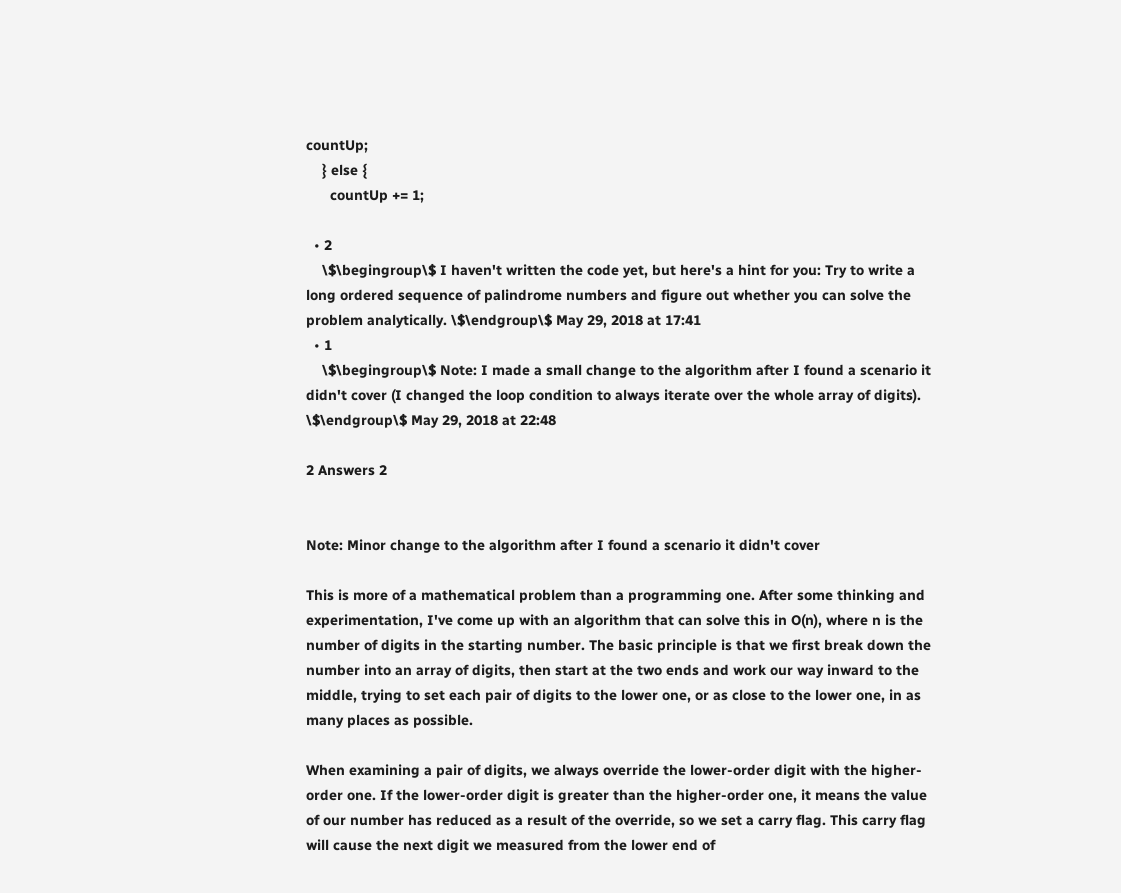countUp;
    } else {
      countUp += 1;

  • 2
    \$\begingroup\$ I haven't written the code yet, but here's a hint for you: Try to write a long ordered sequence of palindrome numbers and figure out whether you can solve the problem analytically. \$\endgroup\$ May 29, 2018 at 17:41
  • 1
    \$\begingroup\$ Note: I made a small change to the algorithm after I found a scenario it didn't cover (I changed the loop condition to always iterate over the whole array of digits). \$\endgroup\$ May 29, 2018 at 22:48

2 Answers 2


Note: Minor change to the algorithm after I found a scenario it didn't cover

This is more of a mathematical problem than a programming one. After some thinking and experimentation, I've come up with an algorithm that can solve this in O(n), where n is the number of digits in the starting number. The basic principle is that we first break down the number into an array of digits, then start at the two ends and work our way inward to the middle, trying to set each pair of digits to the lower one, or as close to the lower one, in as many places as possible.

When examining a pair of digits, we always override the lower-order digit with the higher-order one. If the lower-order digit is greater than the higher-order one, it means the value of our number has reduced as a result of the override, so we set a carry flag. This carry flag will cause the next digit we measured from the lower end of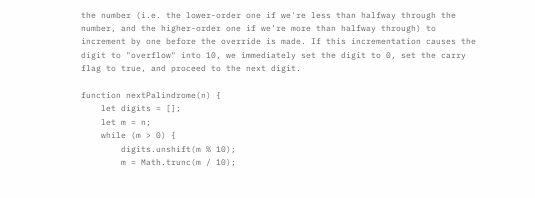the number (i.e. the lower-order one if we're less than halfway through the number, and the higher-order one if we're more than halfway through) to increment by one before the override is made. If this incrementation causes the digit to "overflow" into 10, we immediately set the digit to 0, set the carry flag to true, and proceed to the next digit.

function nextPalindrome(n) {
    let digits = [];
    let m = n;
    while (m > 0) {
        digits.unshift(m % 10);
        m = Math.trunc(m / 10);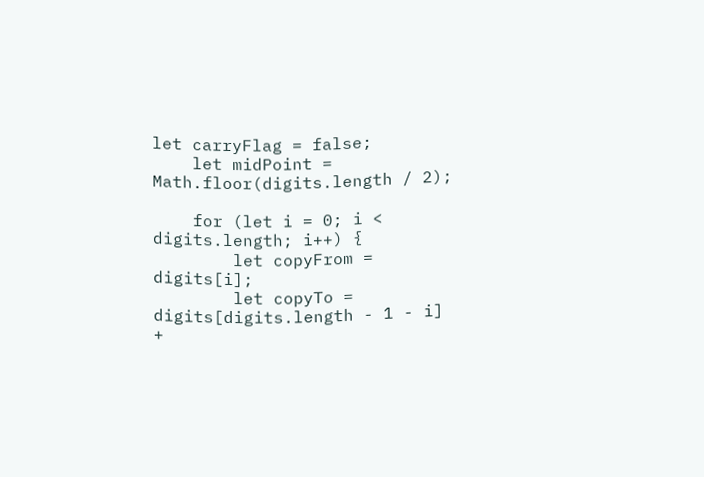let carryFlag = false;
    let midPoint = Math.floor(digits.length / 2);

    for (let i = 0; i < digits.length; i++) {
        let copyFrom = digits[i];
        let copyTo = digits[digits.length - 1 - i] +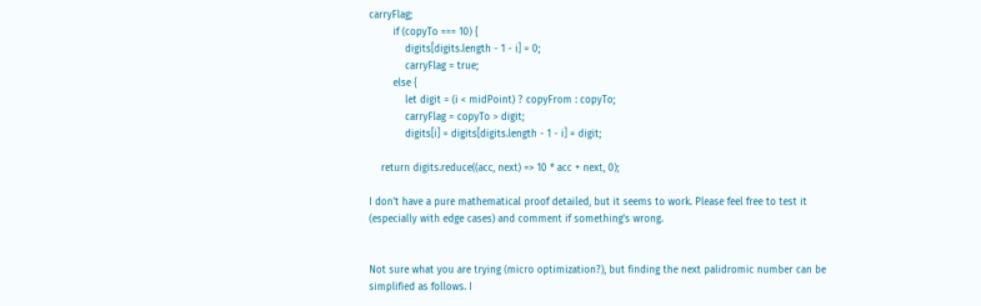carryFlag;
        if (copyTo === 10) {
            digits[digits.length - 1 - i] = 0;
            carryFlag = true;
        else {
            let digit = (i < midPoint) ? copyFrom : copyTo;
            carryFlag = copyTo > digit;
            digits[i] = digits[digits.length - 1 - i] = digit;

    return digits.reduce((acc, next) => 10 * acc + next, 0);

I don't have a pure mathematical proof detailed, but it seems to work. Please feel free to test it (especially with edge cases) and comment if something's wrong.


Not sure what you are trying (micro optimization?), but finding the next palidromic number can be simplified as follows. I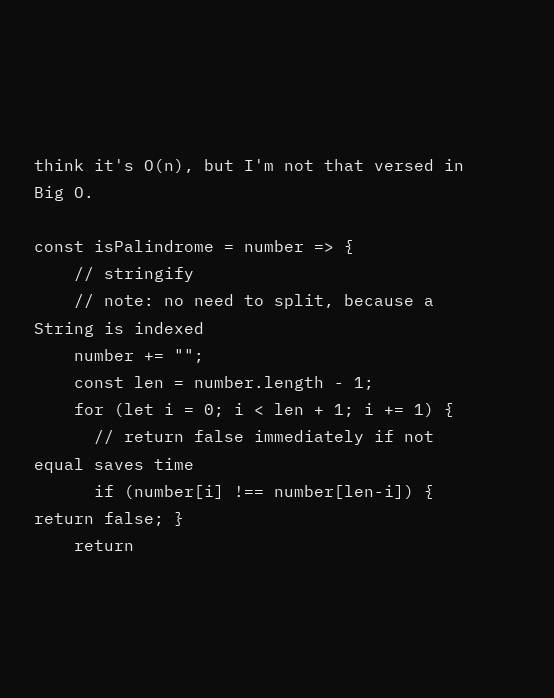think it's O(n), but I'm not that versed in Big O.

const isPalindrome = number => {
    // stringify
    // note: no need to split, because a String is indexed
    number += "";
    const len = number.length - 1;
    for (let i = 0; i < len + 1; i += 1) {
      // return false immediately if not equal saves time
      if (number[i] !== number[len-i]) { return false; }
    return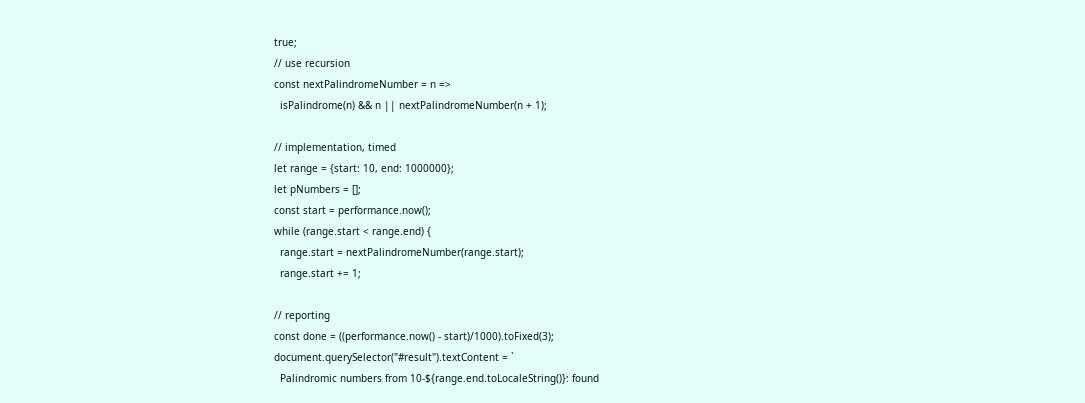true;
// use recursion
const nextPalindromeNumber = n =>
  isPalindrome(n) && n || nextPalindromeNumber(n + 1);

// implementation, timed
let range = {start: 10, end: 1000000};
let pNumbers = [];
const start = performance.now();
while (range.start < range.end) {
  range.start = nextPalindromeNumber(range.start);
  range.start += 1;

// reporting
const done = ((performance.now() - start)/1000).toFixed(3);
document.querySelector("#result").textContent = `
  Palindromic numbers from 10-${range.end.toLocaleString()}: found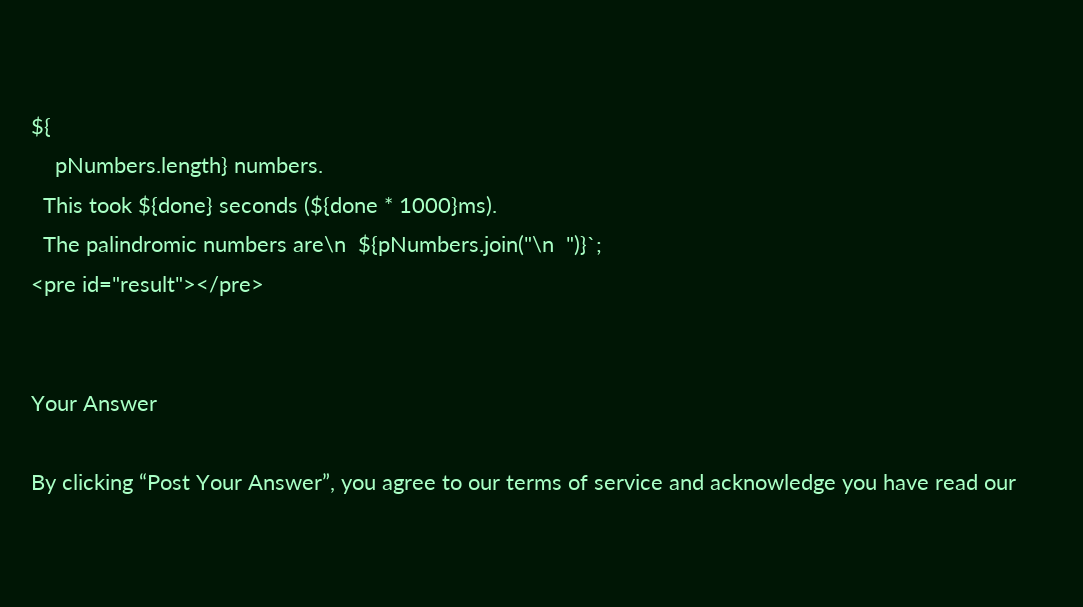${
    pNumbers.length} numbers.
  This took ${done} seconds (${done * 1000}ms).
  The palindromic numbers are\n  ${pNumbers.join("\n  ")}`;
<pre id="result"></pre>


Your Answer

By clicking “Post Your Answer”, you agree to our terms of service and acknowledge you have read our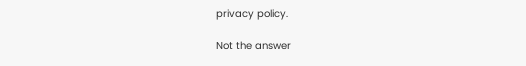privacy policy.

Not the answer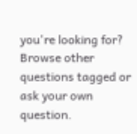you're looking for? Browse other questions tagged or ask your own question.